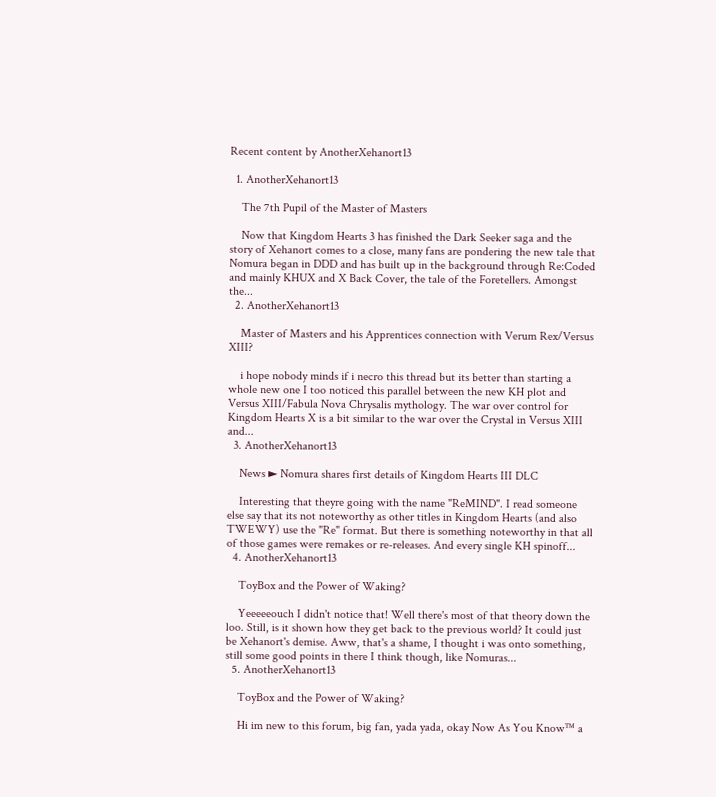Recent content by AnotherXehanort13

  1. AnotherXehanort13

    The 7th Pupil of the Master of Masters

    Now that Kingdom Hearts 3 has finished the Dark Seeker saga and the story of Xehanort comes to a close, many fans are pondering the new tale that Nomura began in DDD and has built up in the background through Re:Coded and mainly KHUX and X Back Cover, the tale of the Foretellers. Amongst the...
  2. AnotherXehanort13

    Master of Masters and his Apprentices connection with Verum Rex/Versus XIII?

    i hope nobody minds if i necro this thread but its better than starting a whole new one I too noticed this parallel between the new KH plot and Versus XIII/Fabula Nova Chrysalis mythology. The war over control for Kingdom Hearts X is a bit similar to the war over the Crystal in Versus XIII and...
  3. AnotherXehanort13

    News ► Nomura shares first details of Kingdom Hearts III DLC

    Interesting that theyre going with the name "ReMIND". I read someone else say that its not noteworthy as other titles in Kingdom Hearts (and also TWEWY) use the "Re" format. But there is something noteworthy in that all of those games were remakes or re-releases. And every single KH spinoff...
  4. AnotherXehanort13

    ToyBox and the Power of Waking?

    Yeeeeeouch I didn't notice that! Well there's most of that theory down the loo. Still, is it shown how they get back to the previous world? It could just be Xehanort's demise. Aww, that's a shame, I thought i was onto something, still some good points in there I think though, like Nomuras...
  5. AnotherXehanort13

    ToyBox and the Power of Waking?

    Hi im new to this forum, big fan, yada yada, okay Now As You Know™ a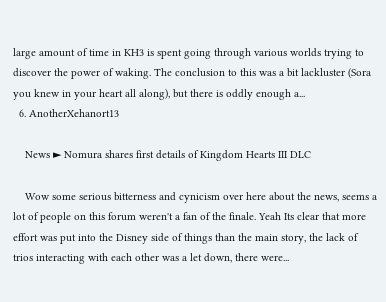large amount of time in KH3 is spent going through various worlds trying to discover the power of waking. The conclusion to this was a bit lackluster (Sora you knew in your heart all along), but there is oddly enough a...
  6. AnotherXehanort13

    News ► Nomura shares first details of Kingdom Hearts III DLC

    Wow some serious bitterness and cynicism over here about the news, seems a lot of people on this forum weren't a fan of the finale. Yeah Its clear that more effort was put into the Disney side of things than the main story, the lack of trios interacting with each other was a let down, there were...